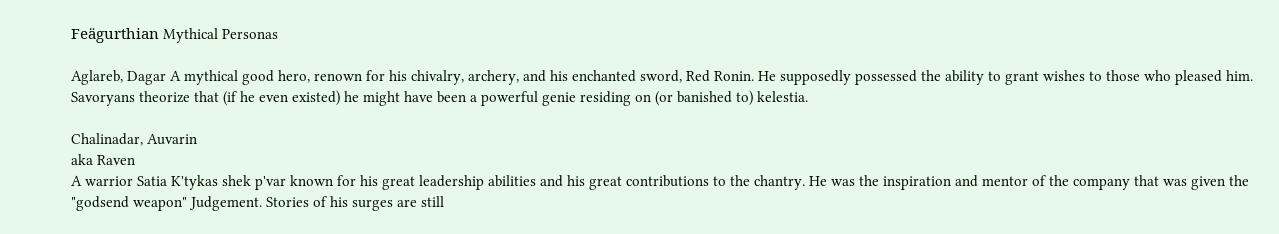Feägurthian Mythical Personas

Aglareb, Dagar A mythical good hero, renown for his chivalry, archery, and his enchanted sword, Red Ronin. He supposedly possessed the ability to grant wishes to those who pleased him. Savoryans theorize that (if he even existed) he might have been a powerful genie residing on (or banished to) kelestia.

Chalinadar, Auvarin
aka Raven
A warrior Satia K'tykas shek p'var known for his great leadership abilities and his great contributions to the chantry. He was the inspiration and mentor of the company that was given the "godsend weapon" Judgement. Stories of his surges are still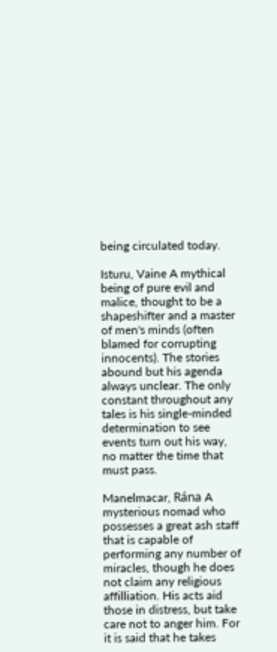being circulated today.

Isturu, Vaine A mythical being of pure evil and malice, thought to be a shapeshifter and a master of men's minds (often blamed for corrupting innocents). The stories abound but his agenda always unclear. The only constant throughout any tales is his single-minded determination to see events turn out his way, no matter the time that must pass.

Manelmacar, Rána A mysterious nomad who possesses a great ash staff that is capable of performing any number of miracles, though he does not claim any religious affilliation. His acts aid those in distress, but take care not to anger him. For it is said that he takes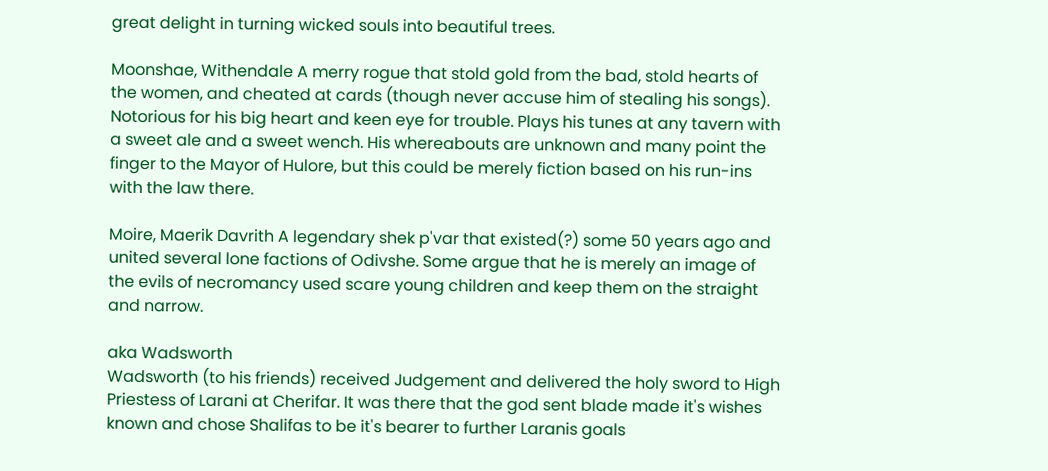great delight in turning wicked souls into beautiful trees.

Moonshae, Withendale A merry rogue that stold gold from the bad, stold hearts of the women, and cheated at cards (though never accuse him of stealing his songs). Notorious for his big heart and keen eye for trouble. Plays his tunes at any tavern with a sweet ale and a sweet wench. His whereabouts are unknown and many point the finger to the Mayor of Hulore, but this could be merely fiction based on his run-ins with the law there.

Moire, Maerik Davrith A legendary shek p'var that existed(?) some 50 years ago and united several lone factions of Odivshe. Some argue that he is merely an image of the evils of necromancy used scare young children and keep them on the straight and narrow.

aka Wadsworth
Wadsworth (to his friends) received Judgement and delivered the holy sword to High Priestess of Larani at Cherifar. It was there that the god sent blade made it's wishes known and chose Shalifas to be it's bearer to further Laranis goals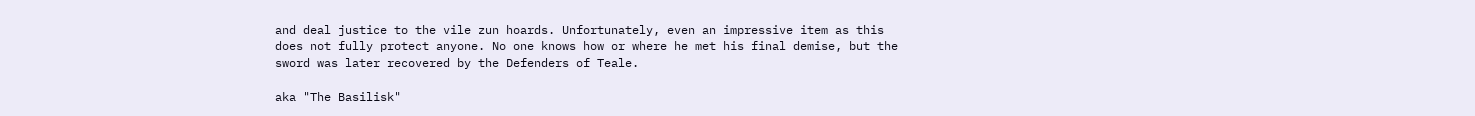and deal justice to the vile zun hoards. Unfortunately, even an impressive item as this does not fully protect anyone. No one knows how or where he met his final demise, but the sword was later recovered by the Defenders of Teale.

aka "The Basilisk"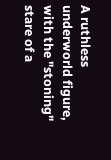A ruthless underworld figure, with the "stoning" stare of a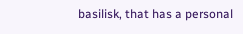basilisk, that has a personal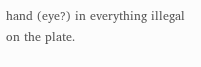hand (eye?) in everything illegal on the plate.